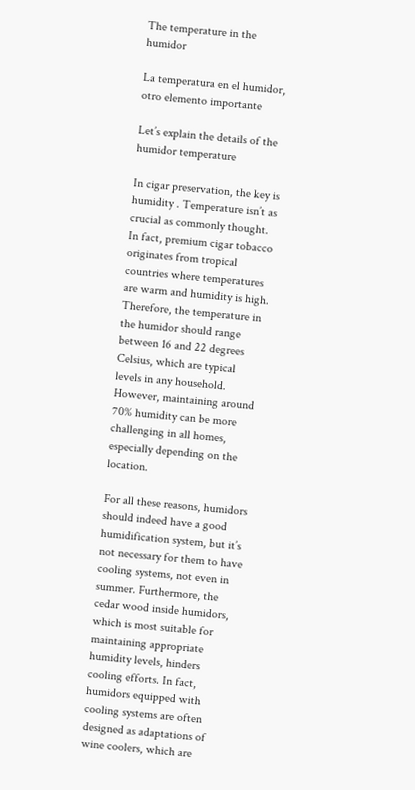The temperature in the humidor

La temperatura en el humidor, otro elemento importante

Let’s explain the details of the humidor temperature

In cigar preservation, the key is humidity . Temperature isn’t as crucial as commonly thought. In fact, premium cigar tobacco originates from tropical countries where temperatures are warm and humidity is high. Therefore, the temperature in the humidor should range between 16 and 22 degrees Celsius, which are typical levels in any household. However, maintaining around 70% humidity can be more challenging in all homes, especially depending on the location.

For all these reasons, humidors should indeed have a good humidification system, but it’s not necessary for them to have cooling systems, not even in summer. Furthermore, the cedar wood inside humidors, which is most suitable for maintaining appropriate humidity levels, hinders cooling efforts. In fact, humidors equipped with cooling systems are often designed as adaptations of wine coolers, which are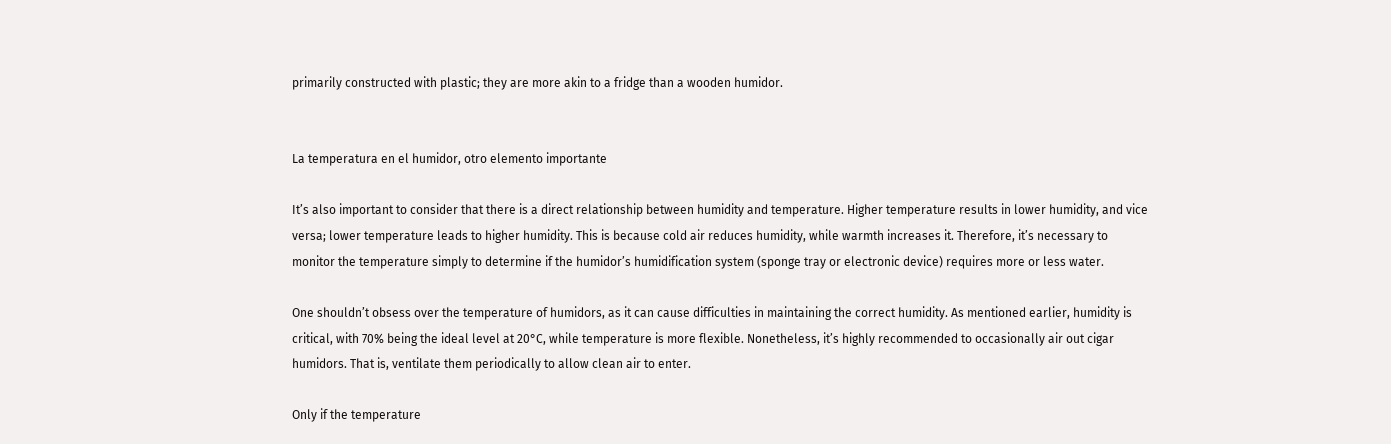primarily constructed with plastic; they are more akin to a fridge than a wooden humidor.


La temperatura en el humidor, otro elemento importante

It’s also important to consider that there is a direct relationship between humidity and temperature. Higher temperature results in lower humidity, and vice versa; lower temperature leads to higher humidity. This is because cold air reduces humidity, while warmth increases it. Therefore, it’s necessary to monitor the temperature simply to determine if the humidor’s humidification system (sponge tray or electronic device) requires more or less water.

One shouldn’t obsess over the temperature of humidors, as it can cause difficulties in maintaining the correct humidity. As mentioned earlier, humidity is critical, with 70% being the ideal level at 20°C, while temperature is more flexible. Nonetheless, it’s highly recommended to occasionally air out cigar humidors. That is, ventilate them periodically to allow clean air to enter.

Only if the temperature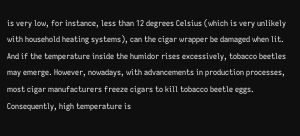is very low, for instance, less than 12 degrees Celsius (which is very unlikely with household heating systems), can the cigar wrapper be damaged when lit. And if the temperature inside the humidor rises excessively, tobacco beetles may emerge. However, nowadays, with advancements in production processes, most cigar manufacturers freeze cigars to kill tobacco beetle eggs. Consequently, high temperature is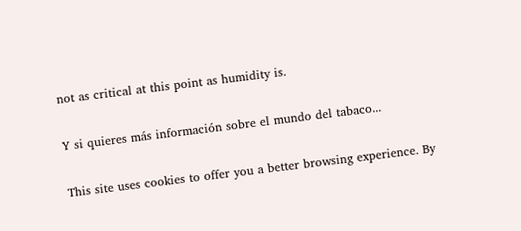not as critical at this point as humidity is.

Y si quieres más información sobre el mundo del tabaco...

This site uses cookies to offer you a better browsing experience. By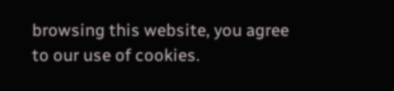browsing this website, you agree to our use of cookies.